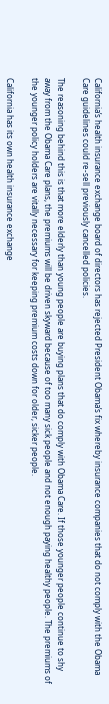California’s health insurance exchange board of directors has rejected President Obama’s fix whereby insurance companies that do not comply with the Obama Care guidelines could re-sell previously cancelled policies.

The reasoning behind this is that more elderly than young people are buying plans that do comply with Obama Care. If those younger people continue to shy away from the Obama Care plans, the premiums will be driven skyward because of too many sick people and not enough paying healthy people. The premiums of the younger policy holders are vitally necessary for keeping premium costs down for older, sicker people.

California has its own health insurance exchange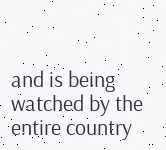and is being watched by the entire country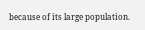because of its large population.